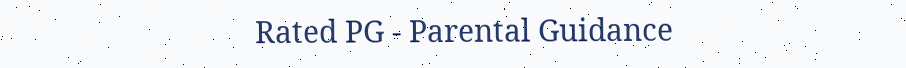Rated PG - Parental Guidance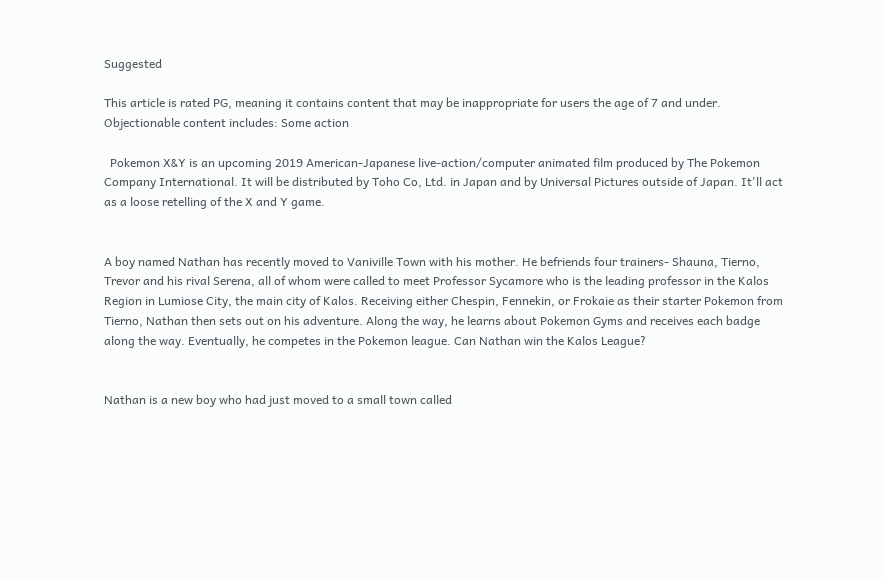Suggested

This article is rated PG, meaning it contains content that may be inappropriate for users the age of 7 and under.
Objectionable content includes: Some action

  Pokemon X&Y is an upcoming 2019 American-Japanese live-action/computer animated film produced by The Pokemon Company International. It will be distributed by Toho Co, Ltd. in Japan and by Universal Pictures outside of Japan. It'll act as a loose retelling of the X and Y game.


A boy named Nathan has recently moved to Vaniville Town with his mother. He befriends four trainers- Shauna, Tierno, Trevor and his rival Serena, all of whom were called to meet Professor Sycamore who is the leading professor in the Kalos Region in Lumiose City, the main city of Kalos. Receiving either Chespin, Fennekin, or Frokaie as their starter Pokemon from Tierno, Nathan then sets out on his adventure. Along the way, he learns about Pokemon Gyms and receives each badge along the way. Eventually, he competes in the Pokemon league. Can Nathan win the Kalos League?


Nathan is a new boy who had just moved to a small town called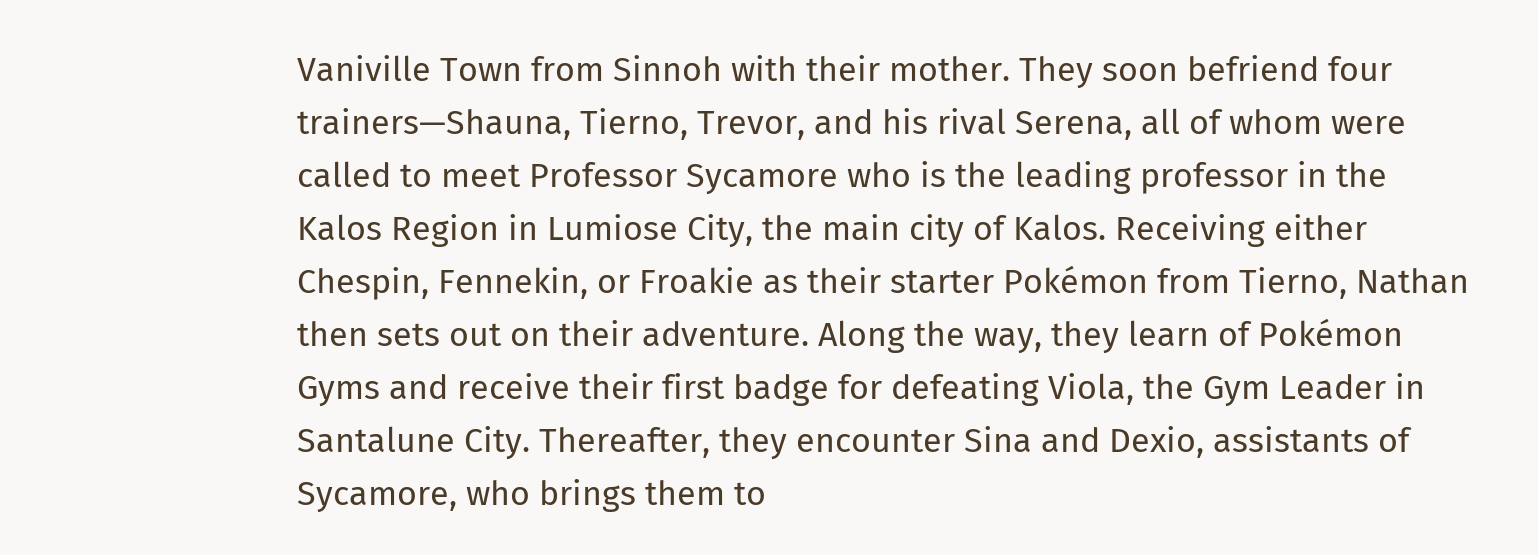Vaniville Town from Sinnoh with their mother. They soon befriend four trainers—Shauna, Tierno, Trevor, and his rival Serena, all of whom were called to meet Professor Sycamore who is the leading professor in the Kalos Region in Lumiose City, the main city of Kalos. Receiving either Chespin, Fennekin, or Froakie as their starter Pokémon from Tierno, Nathan then sets out on their adventure. Along the way, they learn of Pokémon Gyms and receive their first badge for defeating Viola, the Gym Leader in Santalune City. Thereafter, they encounter Sina and Dexio, assistants of Sycamore, who brings them to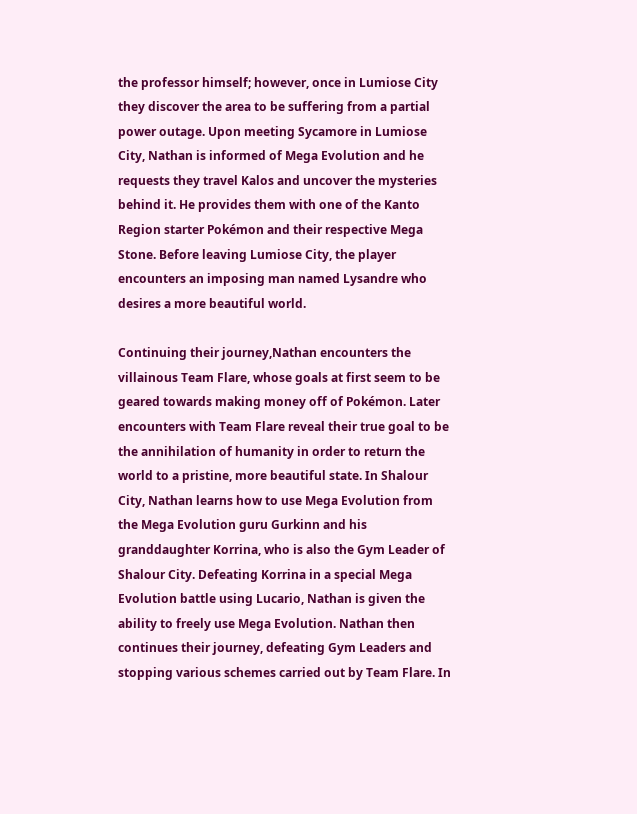the professor himself; however, once in Lumiose City they discover the area to be suffering from a partial power outage. Upon meeting Sycamore in Lumiose City, Nathan is informed of Mega Evolution and he requests they travel Kalos and uncover the mysteries behind it. He provides them with one of the Kanto Region starter Pokémon and their respective Mega Stone. Before leaving Lumiose City, the player encounters an imposing man named Lysandre who desires a more beautiful world.

Continuing their journey,Nathan encounters the villainous Team Flare, whose goals at first seem to be geared towards making money off of Pokémon. Later encounters with Team Flare reveal their true goal to be the annihilation of humanity in order to return the world to a pristine, more beautiful state. In Shalour City, Nathan learns how to use Mega Evolution from the Mega Evolution guru Gurkinn and his granddaughter Korrina, who is also the Gym Leader of Shalour City. Defeating Korrina in a special Mega Evolution battle using Lucario, Nathan is given the ability to freely use Mega Evolution. Nathan then continues their journey, defeating Gym Leaders and stopping various schemes carried out by Team Flare. In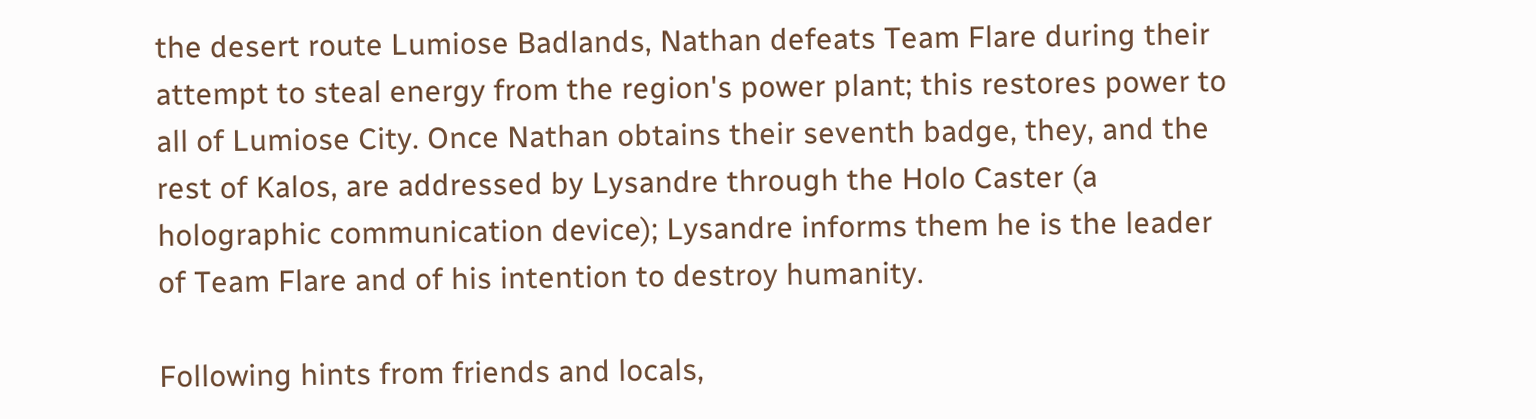the desert route Lumiose Badlands, Nathan defeats Team Flare during their attempt to steal energy from the region's power plant; this restores power to all of Lumiose City. Once Nathan obtains their seventh badge, they, and the rest of Kalos, are addressed by Lysandre through the Holo Caster (a holographic communication device); Lysandre informs them he is the leader of Team Flare and of his intention to destroy humanity.

Following hints from friends and locals,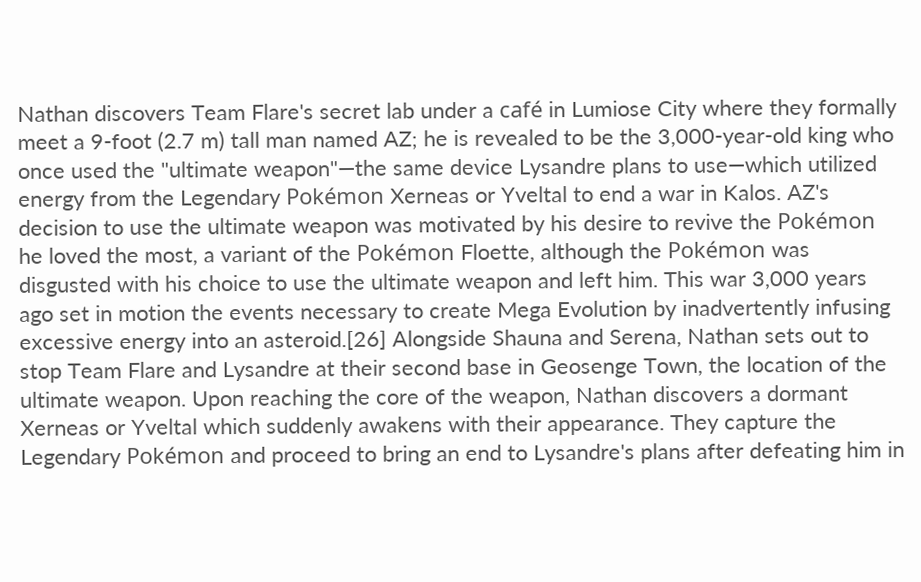Nathan discovers Team Flare's secret lab under a café in Lumiose City where they formally meet a 9-foot (2.7 m) tall man named AZ; he is revealed to be the 3,000-year-old king who once used the "ultimate weapon"—the same device Lysandre plans to use—which utilized energy from the Legendary Pokémon Xerneas or Yveltal to end a war in Kalos. AZ's decision to use the ultimate weapon was motivated by his desire to revive the Pokémon he loved the most, a variant of the Pokémon Floette, although the Pokémon was disgusted with his choice to use the ultimate weapon and left him. This war 3,000 years ago set in motion the events necessary to create Mega Evolution by inadvertently infusing excessive energy into an asteroid.[26] Alongside Shauna and Serena, Nathan sets out to stop Team Flare and Lysandre at their second base in Geosenge Town, the location of the ultimate weapon. Upon reaching the core of the weapon, Nathan discovers a dormant Xerneas or Yveltal which suddenly awakens with their appearance. They capture the Legendary Pokémon and proceed to bring an end to Lysandre's plans after defeating him in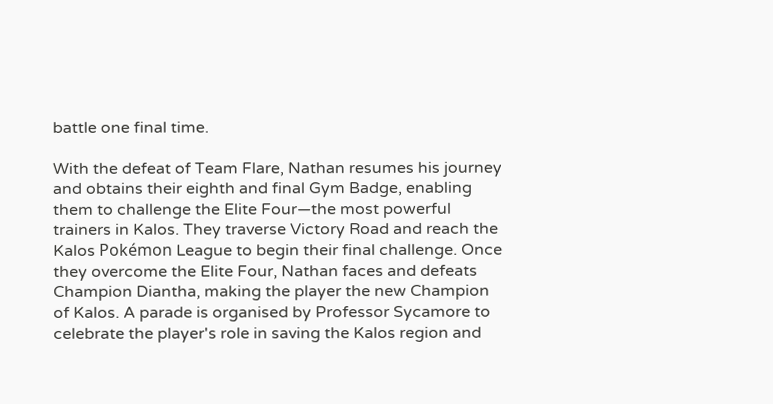battle one final time.

With the defeat of Team Flare, Nathan resumes his journey and obtains their eighth and final Gym Badge, enabling them to challenge the Elite Four—the most powerful trainers in Kalos. They traverse Victory Road and reach the Kalos Pokémon League to begin their final challenge. Once they overcome the Elite Four, Nathan faces and defeats Champion Diantha, making the player the new Champion of Kalos. A parade is organised by Professor Sycamore to celebrate the player's role in saving the Kalos region and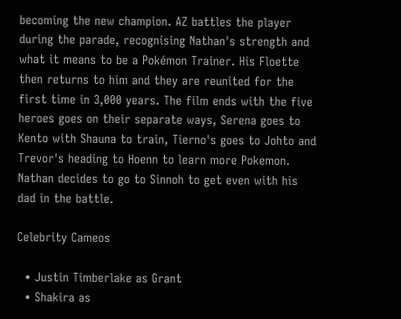becoming the new champion. AZ battles the player during the parade, recognising Nathan's strength and what it means to be a Pokémon Trainer. His Floette then returns to him and they are reunited for the first time in 3,000 years. The film ends with the five heroes goes on their separate ways, Serena goes to Kento with Shauna to train, Tierno's goes to Johto and Trevor's heading to Hoenn to learn more Pokemon. Nathan decides to go to Sinnoh to get even with his dad in the battle.

Celebrity Cameos

  • Justin Timberlake as Grant
  • Shakira as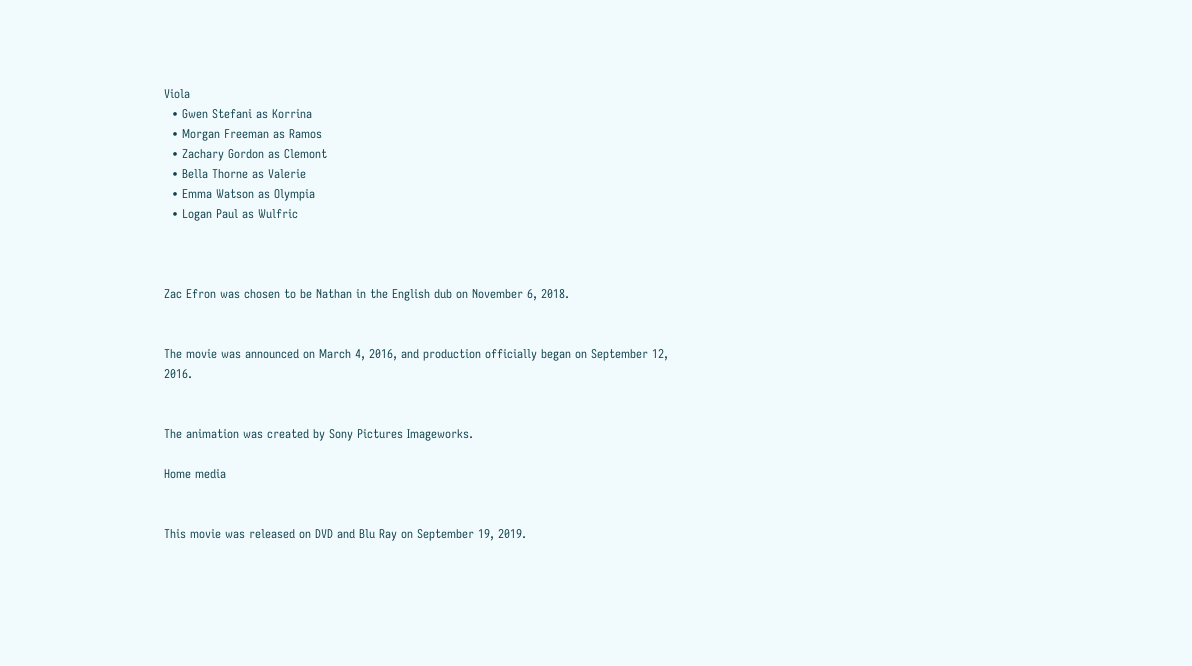Viola
  • Gwen Stefani as Korrina
  • Morgan Freeman as Ramos
  • Zachary Gordon as Clemont
  • Bella Thorne as Valerie
  • Emma Watson as Olympia
  • Logan Paul as Wulfric



Zac Efron was chosen to be Nathan in the English dub on November 6, 2018.


The movie was announced on March 4, 2016, and production officially began on September 12, 2016.


The animation was created by Sony Pictures Imageworks.

Home media


This movie was released on DVD and Blu Ray on September 19, 2019.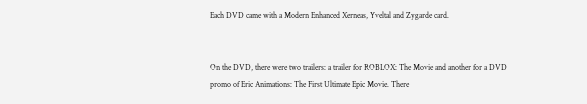Each DVD came with a Modern Enhanced Xerneas, Yveltal and Zygarde card.


On the DVD, there were two trailers: a trailer for ROBLOX: The Movie and another for a DVD promo of Eric Animations: The First Ultimate Epic Movie. There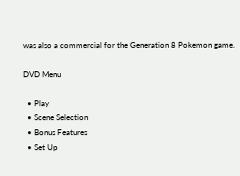was also a commercial for the Generation 8 Pokemon game.

DVD Menu

  • Play
  • Scene Selection
  • Bonus Features
  • Set Up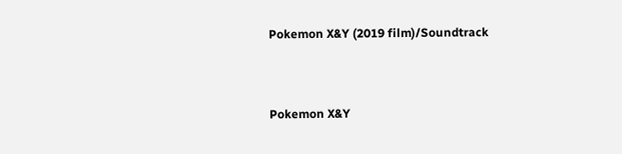Pokemon X&Y (2019 film)/Soundtrack


Pokemon X&Y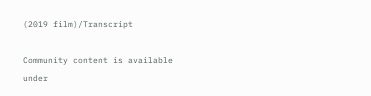(2019 film)/Transcript

Community content is available under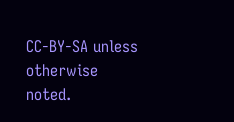CC-BY-SA unless otherwise noted.